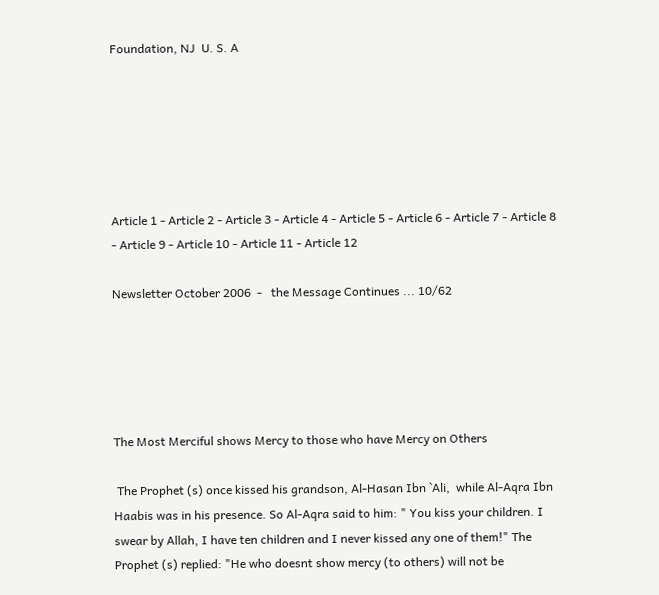Foundation, NJ  U. S. A






Article 1 - Article 2 - Article 3 - Article 4 - Article 5 - Article 6 - Article 7 - Article 8 - Article 9 - Article 10 - Article 11 - Article 12

Newsletter October 2006  -   the Message Continues ... 10/62





The Most Merciful shows Mercy to those who have Mercy on Others

 The Prophet (s) once kissed his grandson, Al-Hasan Ibn `Ali,  while Al-Aqra Ibn Haabis was in his presence. So Al-Aqra said to him: " You kiss your children. I swear by Allah, I have ten children and I never kissed any one of them!" The Prophet (s) replied: "He who doesnt show mercy (to others) will not be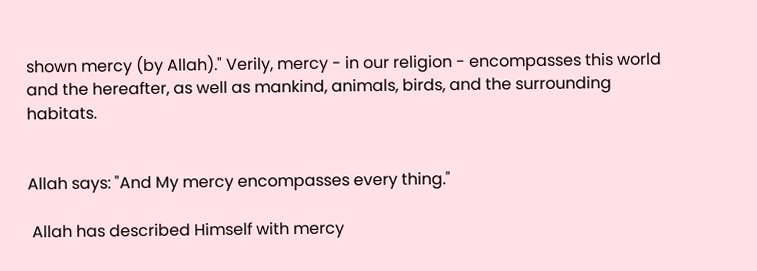shown mercy (by Allah)." Verily, mercy - in our religion - encompasses this world and the hereafter, as well as mankind, animals, birds, and the surrounding habitats.


Allah says: "And My mercy encompasses every thing."

 Allah has described Himself with mercy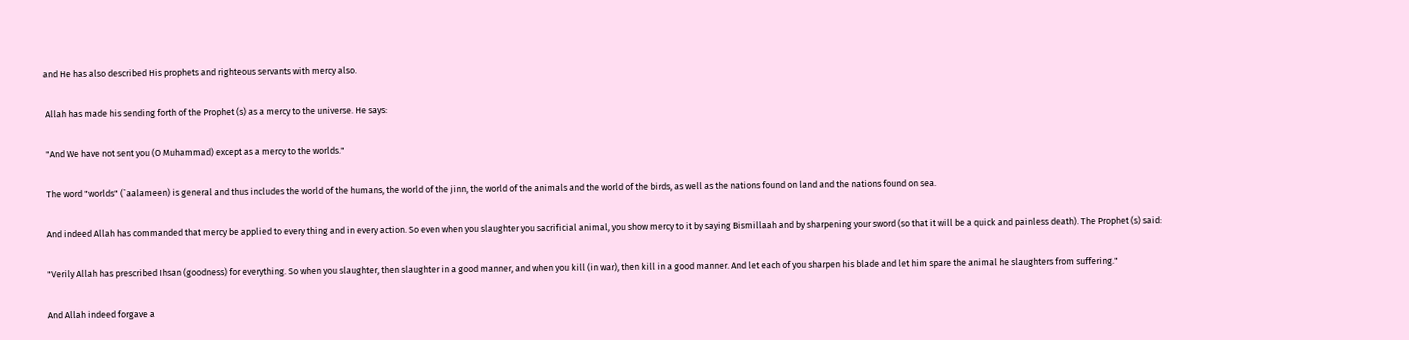and He has also described His prophets and righteous servants with mercy also.

 Allah has made his sending forth of the Prophet (s) as a mercy to the universe. He says:

 "And We have not sent you (O Muhammad) except as a mercy to the worlds."

 The word "worlds" (`aalameen) is general and thus includes the world of the humans, the world of the jinn, the world of the animals and the world of the birds, as well as the nations found on land and the nations found on sea.

 And indeed Allah has commanded that mercy be applied to every thing and in every action. So even when you slaughter you sacrificial animal, you show mercy to it by saying Bismillaah and by sharpening your sword (so that it will be a quick and painless death). The Prophet (s) said:

 "Verily Allah has prescribed Ihsan (goodness) for everything. So when you slaughter, then slaughter in a good manner, and when you kill (in war), then kill in a good manner. And let each of you sharpen his blade and let him spare the animal he slaughters from suffering."

 And Allah indeed forgave a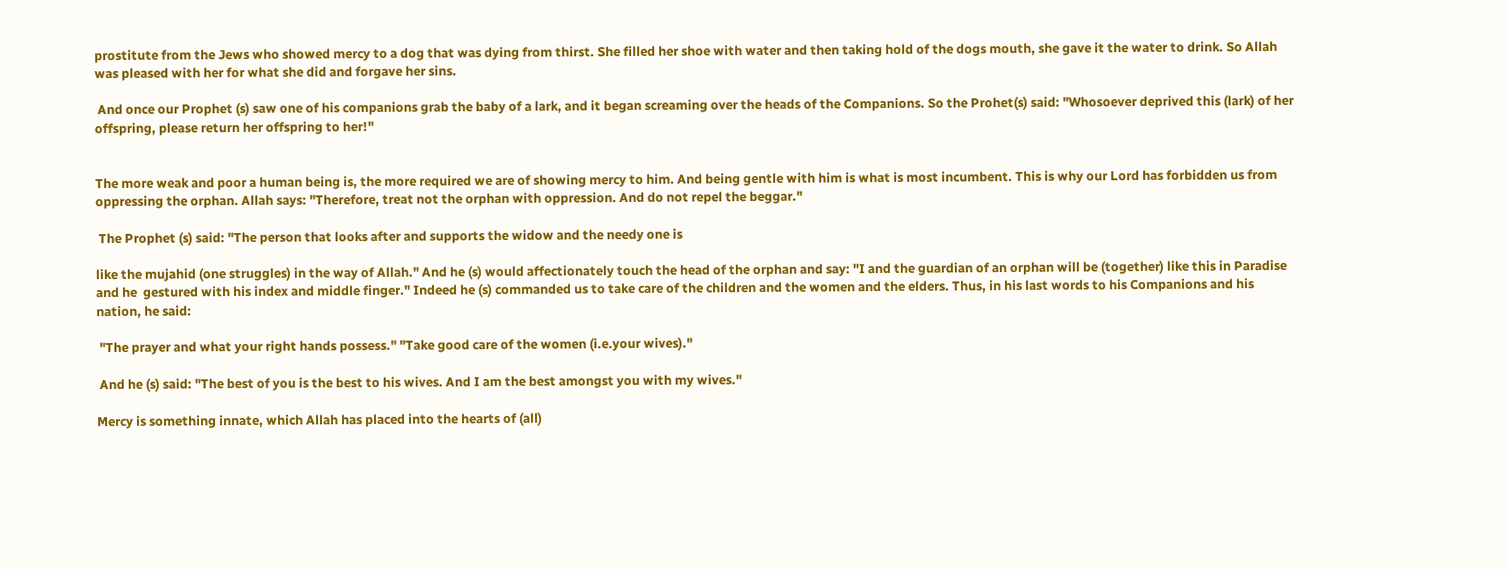prostitute from the Jews who showed mercy to a dog that was dying from thirst. She filled her shoe with water and then taking hold of the dogs mouth, she gave it the water to drink. So Allah was pleased with her for what she did and forgave her sins.

 And once our Prophet (s) saw one of his companions grab the baby of a lark, and it began screaming over the heads of the Companions. So the Prohet(s) said: "Whosoever deprived this (lark) of her offspring, please return her offspring to her!"


The more weak and poor a human being is, the more required we are of showing mercy to him. And being gentle with him is what is most incumbent. This is why our Lord has forbidden us from oppressing the orphan. Allah says: "Therefore, treat not the orphan with oppression. And do not repel the beggar."

 The Prophet (s) said: "The person that looks after and supports the widow and the needy one is

like the mujahid (one struggles) in the way of Allah." And he (s) would affectionately touch the head of the orphan and say: "I and the guardian of an orphan will be (together) like this in Paradise and he  gestured with his index and middle finger." Indeed he (s) commanded us to take care of the children and the women and the elders. Thus, in his last words to his Companions and his nation, he said:

 "The prayer and what your right hands possess." "Take good care of the women (i.e.your wives)."

 And he (s) said: "The best of you is the best to his wives. And I am the best amongst you with my wives."

Mercy is something innate, which Allah has placed into the hearts of (all)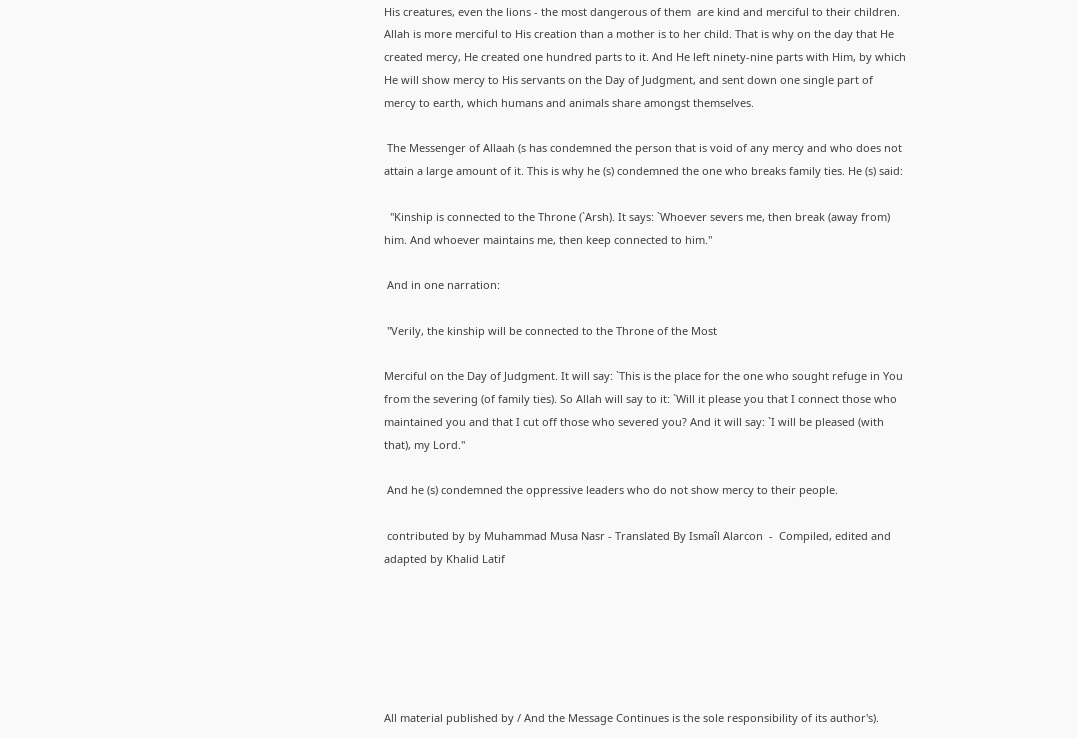His creatures, even the lions - the most dangerous of them  are kind and merciful to their children.  Allah is more merciful to His creation than a mother is to her child. That is why on the day that He created mercy, He created one hundred parts to it. And He left ninety-nine parts with Him, by which He will show mercy to His servants on the Day of Judgment, and sent down one single part of mercy to earth, which humans and animals share amongst themselves.

 The Messenger of Allaah (s has condemned the person that is void of any mercy and who does not attain a large amount of it. This is why he (s) condemned the one who breaks family ties. He (s) said:

  "Kinship is connected to the Throne (`Arsh). It says: `Whoever severs me, then break (away from) him. And whoever maintains me, then keep connected to him."

 And in one narration:

 "Verily, the kinship will be connected to the Throne of the Most

Merciful on the Day of Judgment. It will say: `This is the place for the one who sought refuge in You from the severing (of family ties). So Allah will say to it: `Will it please you that I connect those who maintained you and that I cut off those who severed you? And it will say: `I will be pleased (with that), my Lord."

 And he (s) condemned the oppressive leaders who do not show mercy to their people.

 contributed by by Muhammad Musa Nasr - Translated By Ismaîl Alarcon  -  Compiled, edited and adapted by Khalid Latif






All material published by / And the Message Continues is the sole responsibility of its author's).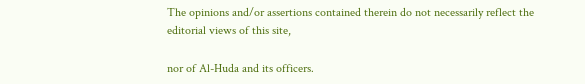The opinions and/or assertions contained therein do not necessarily reflect the editorial views of this site,

nor of Al-Huda and its officers.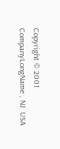Copyright © 2001  CompanyLongName , NJ  USA